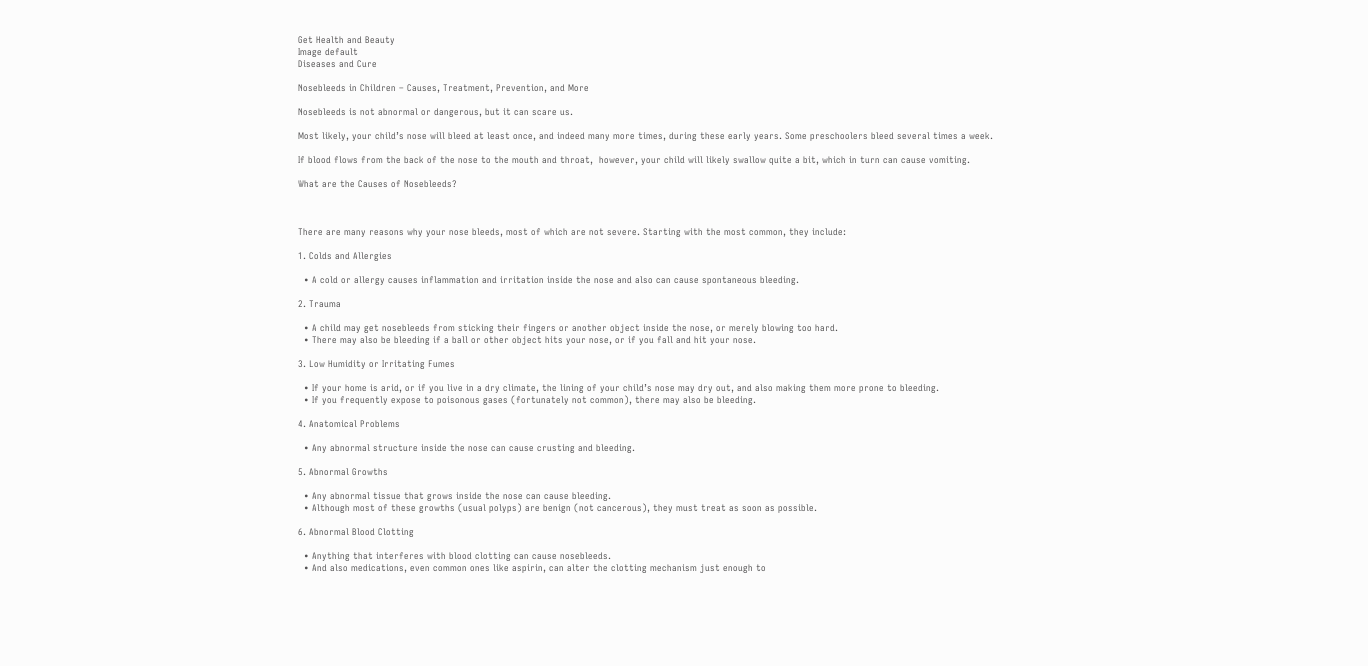Get Health and Beauty
Image default
Diseases and Cure

Nosebleeds in Children – Causes, Treatment, Prevention, and More

Nosebleeds is not abnormal or dangerous, but it can scare us.

Most likely, your child’s nose will bleed at least once, and indeed many more times, during these early years. Some preschoolers bleed several times a week.

If blood flows from the back of the nose to the mouth and throat,  however, your child will likely swallow quite a bit, which in turn can cause vomiting.

What are the Causes of Nosebleeds?



There are many reasons why your nose bleeds, most of which are not severe. Starting with the most common, they include:

1. Colds and Allergies

  • A cold or allergy causes inflammation and irritation inside the nose and also can cause spontaneous bleeding.

2. Trauma

  • A child may get nosebleeds from sticking their fingers or another object inside the nose, or merely blowing too hard.
  • There may also be bleeding if a ball or other object hits your nose, or if you fall and hit your nose.

3. Low Humidity or Irritating Fumes

  • If your home is arid, or if you live in a dry climate, the lining of your child’s nose may dry out, and also making them more prone to bleeding.
  • If you frequently expose to poisonous gases (fortunately not common), there may also be bleeding.

4. Anatomical Problems

  • Any abnormal structure inside the nose can cause crusting and bleeding.

5. Abnormal Growths

  • Any abnormal tissue that grows inside the nose can cause bleeding.
  • Although most of these growths (usual polyps) are benign (not cancerous), they must treat as soon as possible.

6. Abnormal Blood Clotting

  • Anything that interferes with blood clotting can cause nosebleeds.
  • And also medications, even common ones like aspirin, can alter the clotting mechanism just enough to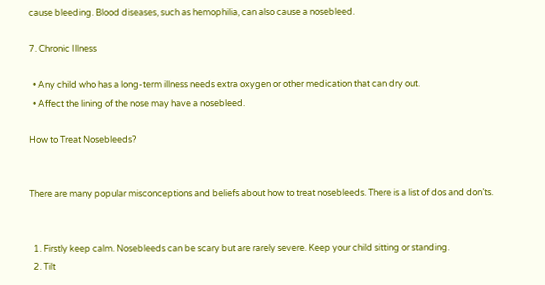cause bleeding. Blood diseases, such as hemophilia, can also cause a nosebleed.

7. Chronic Illness

  • Any child who has a long-term illness needs extra oxygen or other medication that can dry out.
  • Affect the lining of the nose may have a nosebleed.

How to Treat Nosebleeds?


There are many popular misconceptions and beliefs about how to treat nosebleeds. There is a list of dos and don’ts.


  1. Firstly keep calm. Nosebleeds can be scary but are rarely severe. Keep your child sitting or standing.
  2. Tilt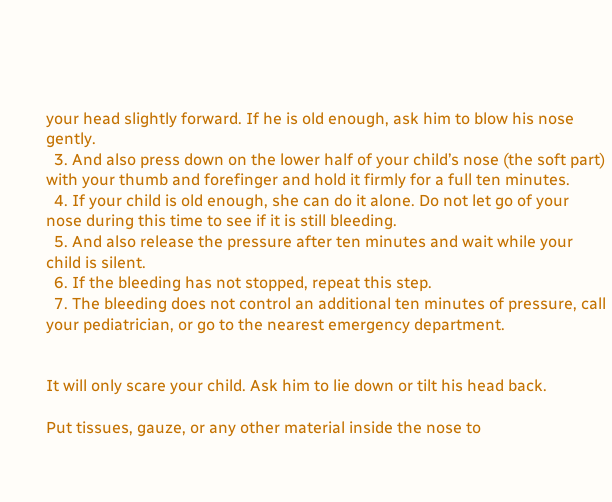your head slightly forward. If he is old enough, ask him to blow his nose gently.
  3. And also press down on the lower half of your child’s nose (the soft part) with your thumb and forefinger and hold it firmly for a full ten minutes.
  4. If your child is old enough, she can do it alone. Do not let go of your nose during this time to see if it is still bleeding.
  5. And also release the pressure after ten minutes and wait while your child is silent.
  6. If the bleeding has not stopped, repeat this step.
  7. The bleeding does not control an additional ten minutes of pressure, call your pediatrician, or go to the nearest emergency department.


It will only scare your child. Ask him to lie down or tilt his head back.

Put tissues, gauze, or any other material inside the nose to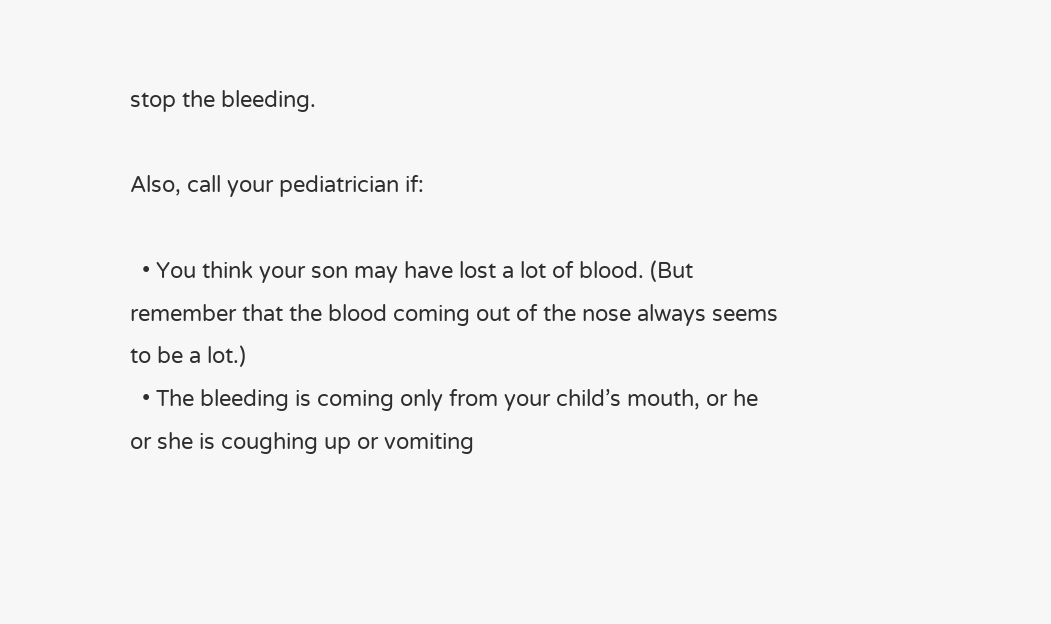stop the bleeding.

Also, call your pediatrician if:

  • You think your son may have lost a lot of blood. (But remember that the blood coming out of the nose always seems to be a lot.)
  • The bleeding is coming only from your child’s mouth, or he or she is coughing up or vomiting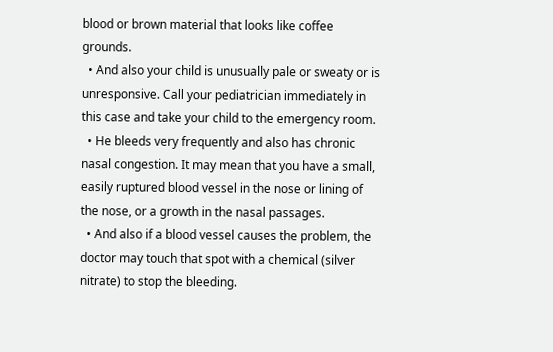blood or brown material that looks like coffee grounds.
  • And also your child is unusually pale or sweaty or is unresponsive. Call your pediatrician immediately in this case and take your child to the emergency room.
  • He bleeds very frequently and also has chronic nasal congestion. It may mean that you have a small, easily ruptured blood vessel in the nose or lining of the nose, or a growth in the nasal passages.
  • And also if a blood vessel causes the problem, the doctor may touch that spot with a chemical (silver nitrate) to stop the bleeding.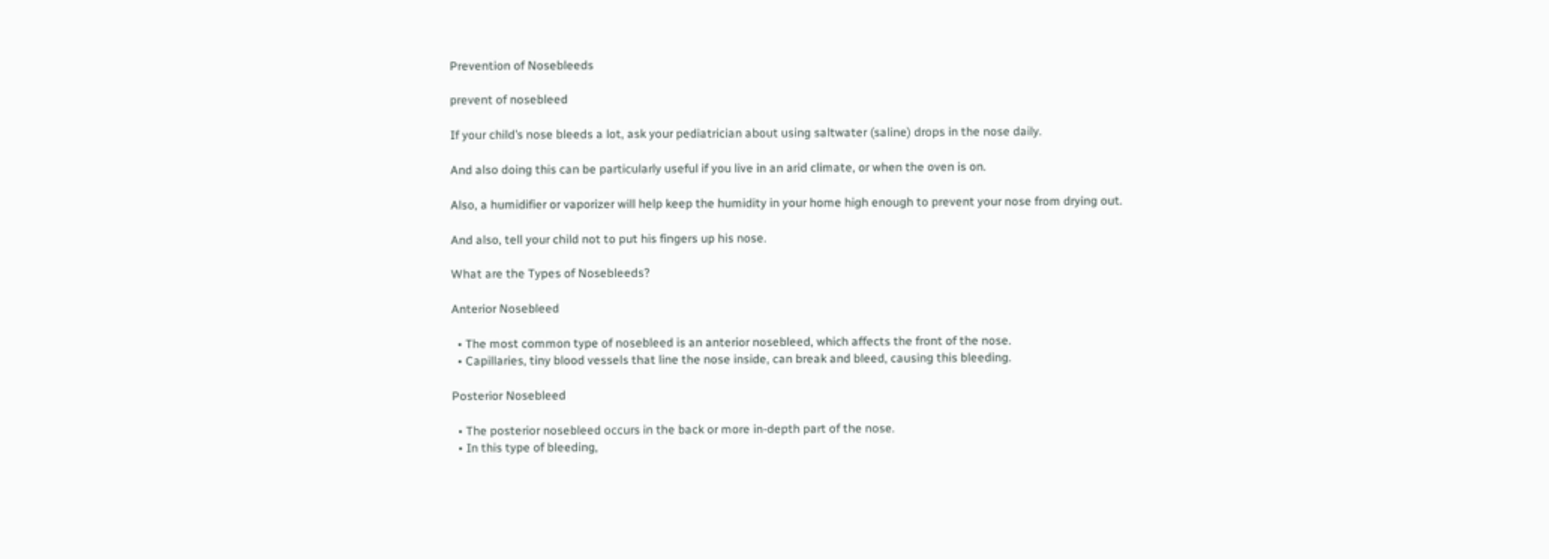Prevention of Nosebleeds

prevent of nosebleed

If your child’s nose bleeds a lot, ask your pediatrician about using saltwater (saline) drops in the nose daily.

And also doing this can be particularly useful if you live in an arid climate, or when the oven is on.

Also, a humidifier or vaporizer will help keep the humidity in your home high enough to prevent your nose from drying out.

And also, tell your child not to put his fingers up his nose.

What are the Types of Nosebleeds?

Anterior Nosebleed

  • The most common type of nosebleed is an anterior nosebleed, which affects the front of the nose.
  • Capillaries, tiny blood vessels that line the nose inside, can break and bleed, causing this bleeding.

Posterior Nosebleed

  • The posterior nosebleed occurs in the back or more in-depth part of the nose.
  • In this type of bleeding,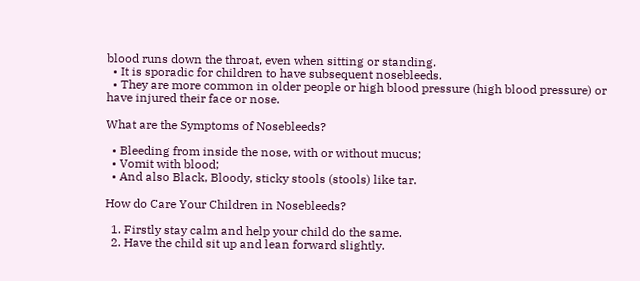blood runs down the throat, even when sitting or standing.
  • It is sporadic for children to have subsequent nosebleeds.
  • They are more common in older people or high blood pressure (high blood pressure) or have injured their face or nose.

What are the Symptoms of Nosebleeds?

  • Bleeding from inside the nose, with or without mucus;
  • Vomit with blood;
  • And also Black, Bloody, sticky stools (stools) like tar.

How do Care Your Children in Nosebleeds?

  1. Firstly stay calm and help your child do the same.
  2. Have the child sit up and lean forward slightly.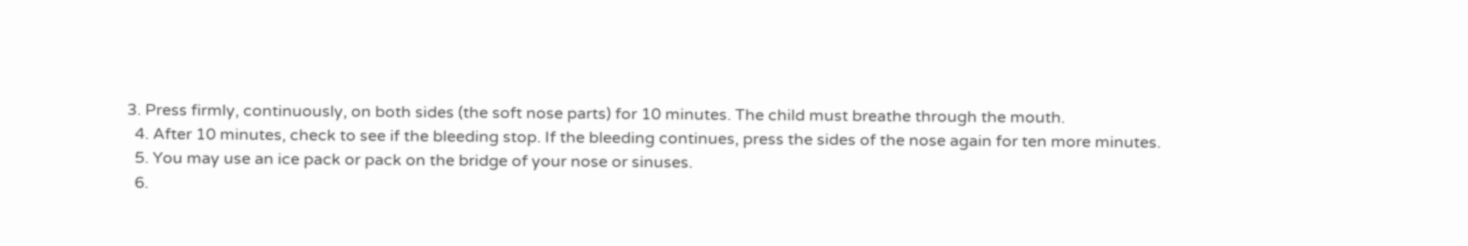3. Press firmly, continuously, on both sides (the soft nose parts) for 10 minutes. The child must breathe through the mouth.
  4. After 10 minutes, check to see if the bleeding stop. If the bleeding continues, press the sides of the nose again for ten more minutes.
  5. You may use an ice pack or pack on the bridge of your nose or sinuses.
  6.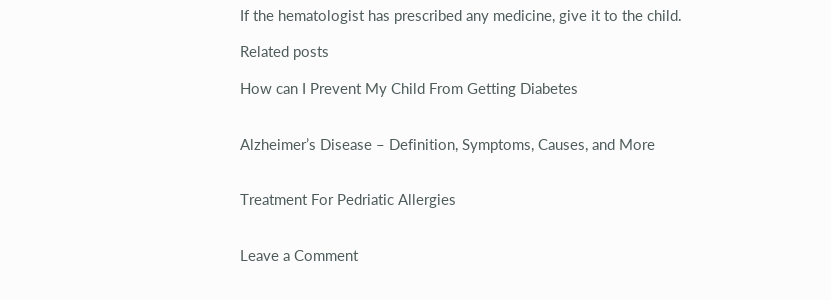If the hematologist has prescribed any medicine, give it to the child.

Related posts

How can I Prevent My Child From Getting Diabetes


Alzheimer’s Disease – Definition, Symptoms, Causes, and More


Treatment For Pedriatic Allergies


Leave a Comment